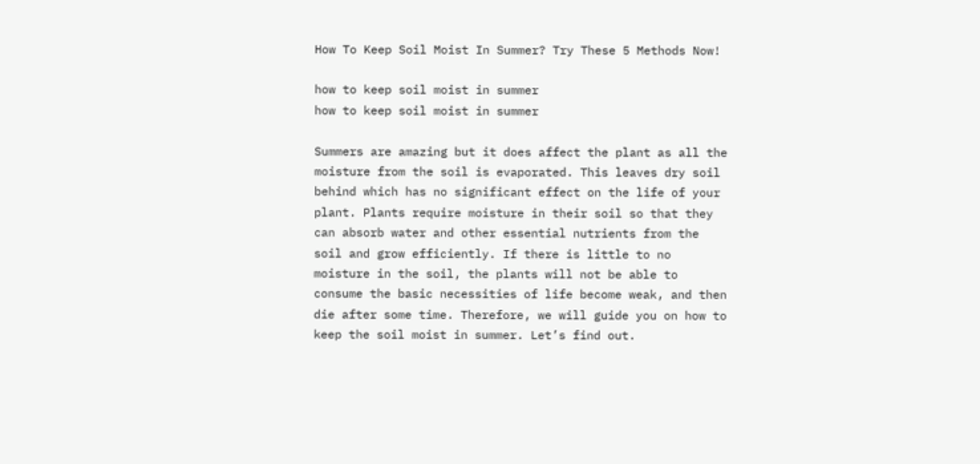How To Keep Soil Moist In Summer? Try These 5 Methods Now!

how to keep soil moist in summer
how to keep soil moist in summer

Summers are amazing but it does affect the plant as all the moisture from the soil is evaporated. This leaves dry soil behind which has no significant effect on the life of your plant. Plants require moisture in their soil so that they can absorb water and other essential nutrients from the soil and grow efficiently. If there is little to no moisture in the soil, the plants will not be able to consume the basic necessities of life become weak, and then die after some time. Therefore, we will guide you on how to keep the soil moist in summer. Let’s find out.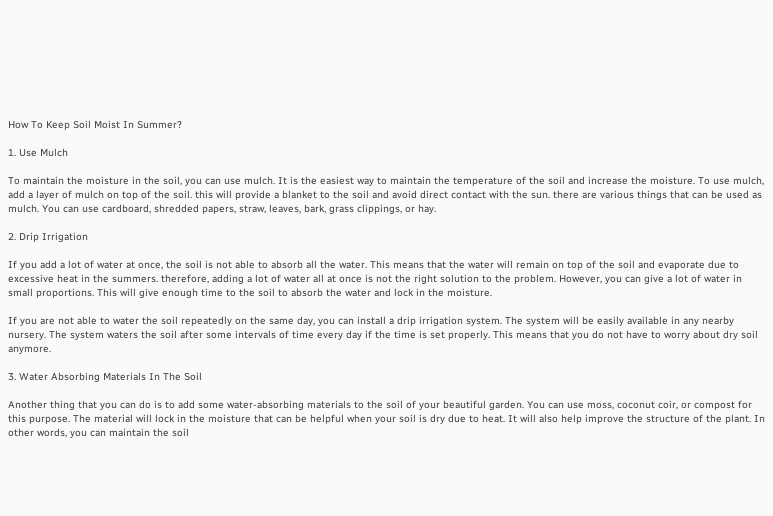How To Keep Soil Moist In Summer?

1. Use Mulch

To maintain the moisture in the soil, you can use mulch. It is the easiest way to maintain the temperature of the soil and increase the moisture. To use mulch, add a layer of mulch on top of the soil. this will provide a blanket to the soil and avoid direct contact with the sun. there are various things that can be used as mulch. You can use cardboard, shredded papers, straw, leaves, bark, grass clippings, or hay.

2. Drip Irrigation

If you add a lot of water at once, the soil is not able to absorb all the water. This means that the water will remain on top of the soil and evaporate due to excessive heat in the summers. therefore, adding a lot of water all at once is not the right solution to the problem. However, you can give a lot of water in small proportions. This will give enough time to the soil to absorb the water and lock in the moisture.

If you are not able to water the soil repeatedly on the same day, you can install a drip irrigation system. The system will be easily available in any nearby nursery. The system waters the soil after some intervals of time every day if the time is set properly. This means that you do not have to worry about dry soil anymore.

3. Water Absorbing Materials In The Soil

Another thing that you can do is to add some water-absorbing materials to the soil of your beautiful garden. You can use moss, coconut coir, or compost for this purpose. The material will lock in the moisture that can be helpful when your soil is dry due to heat. It will also help improve the structure of the plant. In other words, you can maintain the soil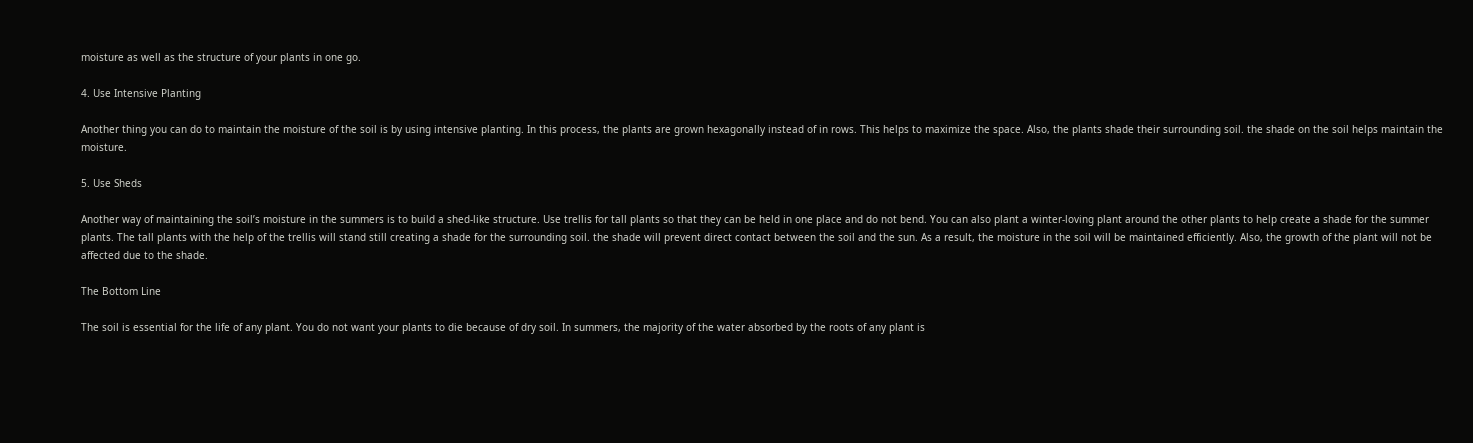moisture as well as the structure of your plants in one go.

4. Use Intensive Planting

Another thing you can do to maintain the moisture of the soil is by using intensive planting. In this process, the plants are grown hexagonally instead of in rows. This helps to maximize the space. Also, the plants shade their surrounding soil. the shade on the soil helps maintain the moisture.

5. Use Sheds

Another way of maintaining the soil’s moisture in the summers is to build a shed-like structure. Use trellis for tall plants so that they can be held in one place and do not bend. You can also plant a winter-loving plant around the other plants to help create a shade for the summer plants. The tall plants with the help of the trellis will stand still creating a shade for the surrounding soil. the shade will prevent direct contact between the soil and the sun. As a result, the moisture in the soil will be maintained efficiently. Also, the growth of the plant will not be affected due to the shade.

The Bottom Line

The soil is essential for the life of any plant. You do not want your plants to die because of dry soil. In summers, the majority of the water absorbed by the roots of any plant is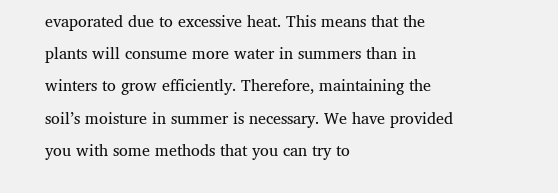evaporated due to excessive heat. This means that the plants will consume more water in summers than in winters to grow efficiently. Therefore, maintaining the soil’s moisture in summer is necessary. We have provided you with some methods that you can try to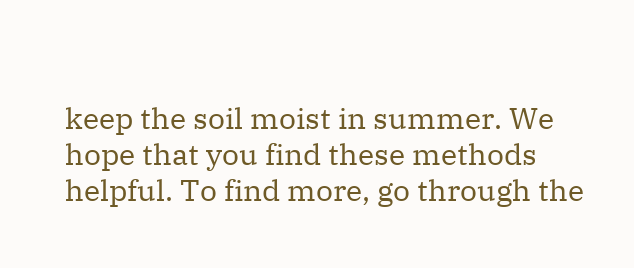keep the soil moist in summer. We hope that you find these methods helpful. To find more, go through the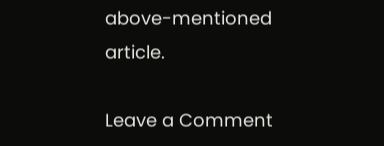above-mentioned article.

Leave a Comment